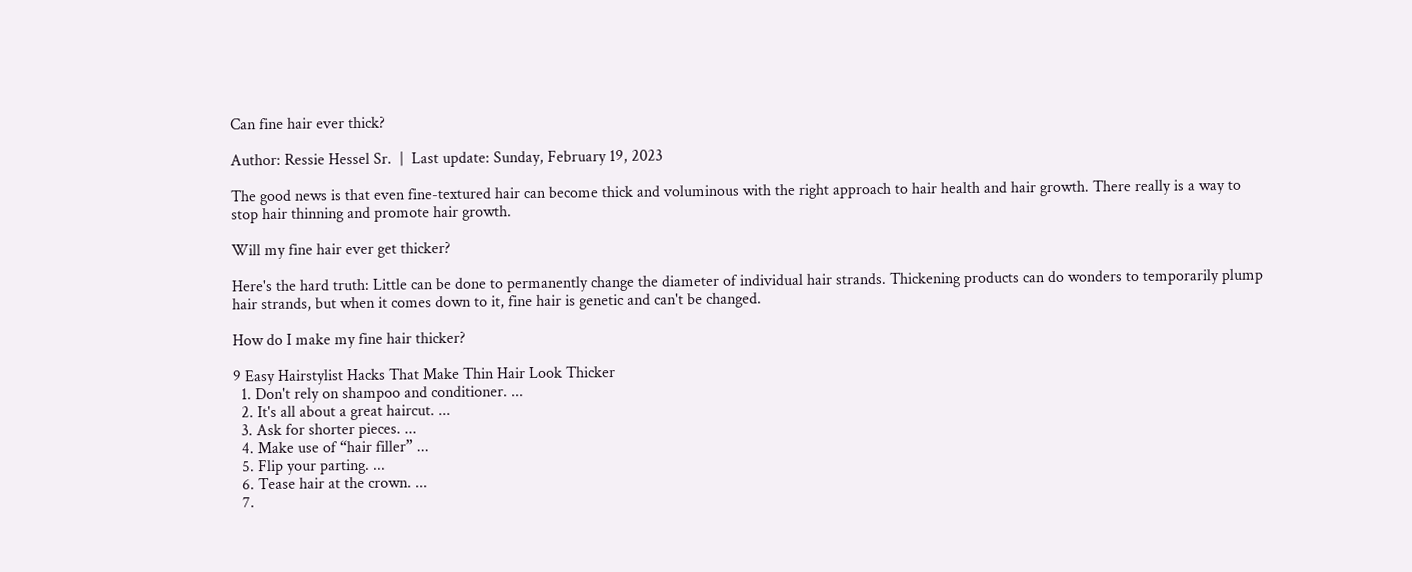Can fine hair ever thick?

Author: Ressie Hessel Sr.  |  Last update: Sunday, February 19, 2023

The good news is that even fine-textured hair can become thick and voluminous with the right approach to hair health and hair growth. There really is a way to stop hair thinning and promote hair growth.

Will my fine hair ever get thicker?

Here's the hard truth: Little can be done to permanently change the diameter of individual hair strands. Thickening products can do wonders to temporarily plump hair strands, but when it comes down to it, fine hair is genetic and can't be changed.

How do I make my fine hair thicker?

9 Easy Hairstylist Hacks That Make Thin Hair Look Thicker
  1. Don't rely on shampoo and conditioner. ...
  2. It's all about a great haircut. ...
  3. Ask for shorter pieces. ...
  4. Make use of “hair filler” ...
  5. Flip your parting. ...
  6. Tease hair at the crown. ...
  7.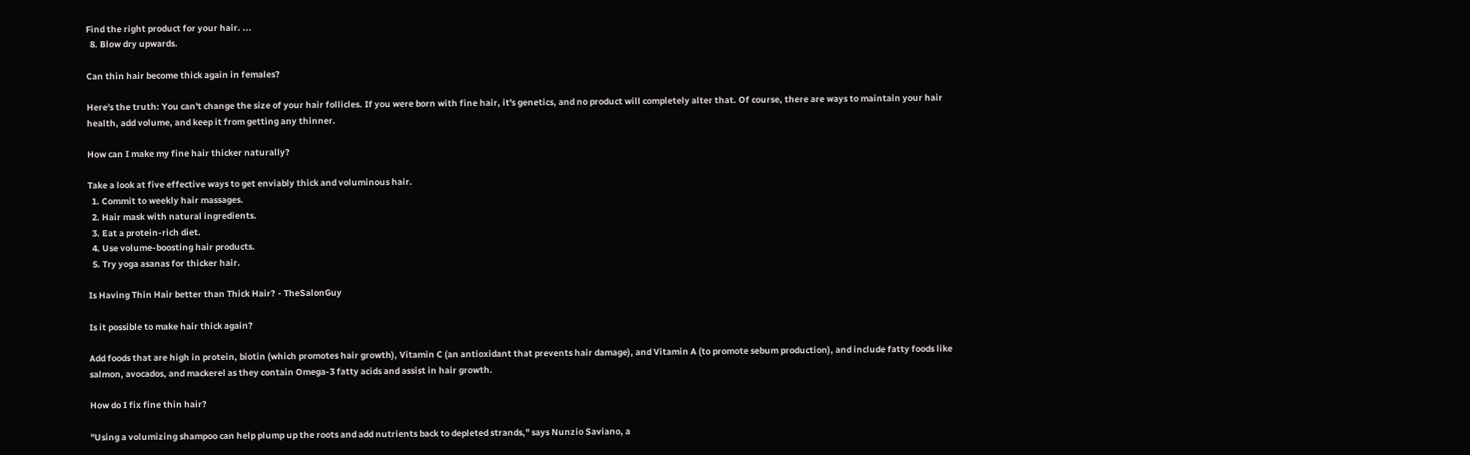Find the right product for your hair. ...
  8. Blow dry upwards.

Can thin hair become thick again in females?

Here's the truth: You can't change the size of your hair follicles. If you were born with fine hair, it's genetics, and no product will completely alter that. Of course, there are ways to maintain your hair health, add volume, and keep it from getting any thinner.

How can I make my fine hair thicker naturally?

Take a look at five effective ways to get enviably thick and voluminous hair.
  1. Commit to weekly hair massages.
  2. Hair mask with natural ingredients.
  3. Eat a protein-rich diet.
  4. Use volume-boosting hair products.
  5. Try yoga asanas for thicker hair.

Is Having Thin Hair better than Thick Hair? - TheSalonGuy

Is it possible to make hair thick again?

Add foods that are high in protein, biotin (which promotes hair growth), Vitamin C (an antioxidant that prevents hair damage), and Vitamin A (to promote sebum production), and include fatty foods like salmon, avocados, and mackerel as they contain Omega-3 fatty acids and assist in hair growth.

How do I fix fine thin hair?

"Using a volumizing shampoo can help plump up the roots and add nutrients back to depleted strands," says Nunzio Saviano, a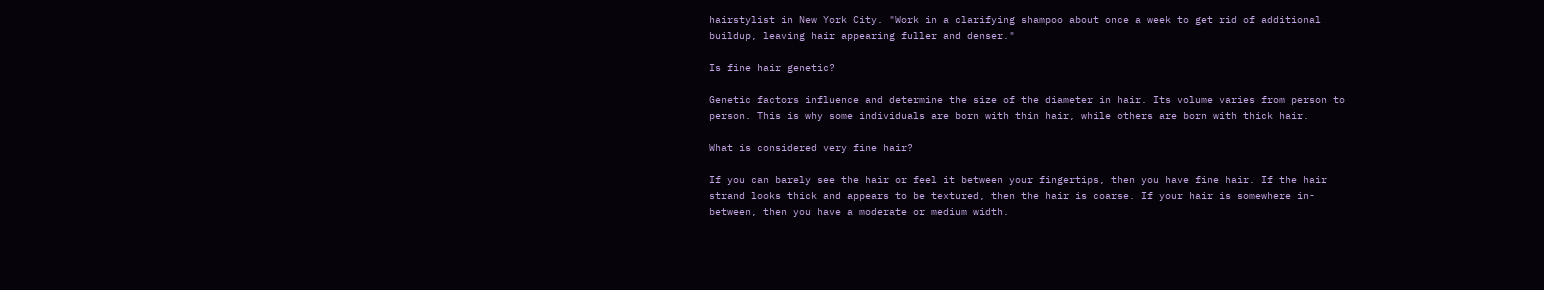hairstylist in New York City. "Work in a clarifying shampoo about once a week to get rid of additional buildup, leaving hair appearing fuller and denser."

Is fine hair genetic?

Genetic factors influence and determine the size of the diameter in hair. Its volume varies from person to person. This is why some individuals are born with thin hair, while others are born with thick hair.

What is considered very fine hair?

If you can barely see the hair or feel it between your fingertips, then you have fine hair. If the hair strand looks thick and appears to be textured, then the hair is coarse. If your hair is somewhere in-between, then you have a moderate or medium width.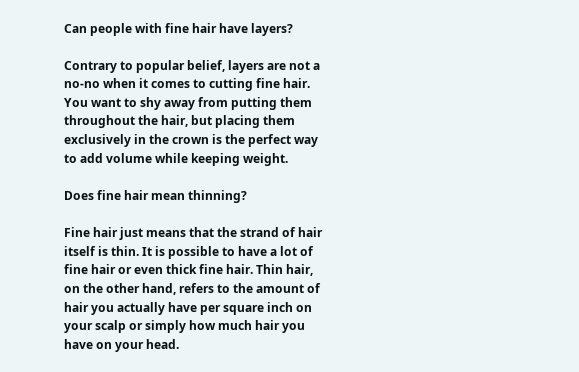Can people with fine hair have layers?

Contrary to popular belief, layers are not a no-no when it comes to cutting fine hair. You want to shy away from putting them throughout the hair, but placing them exclusively in the crown is the perfect way to add volume while keeping weight.

Does fine hair mean thinning?

Fine hair just means that the strand of hair itself is thin. It is possible to have a lot of fine hair or even thick fine hair. Thin hair, on the other hand, refers to the amount of hair you actually have per square inch on your scalp or simply how much hair you have on your head.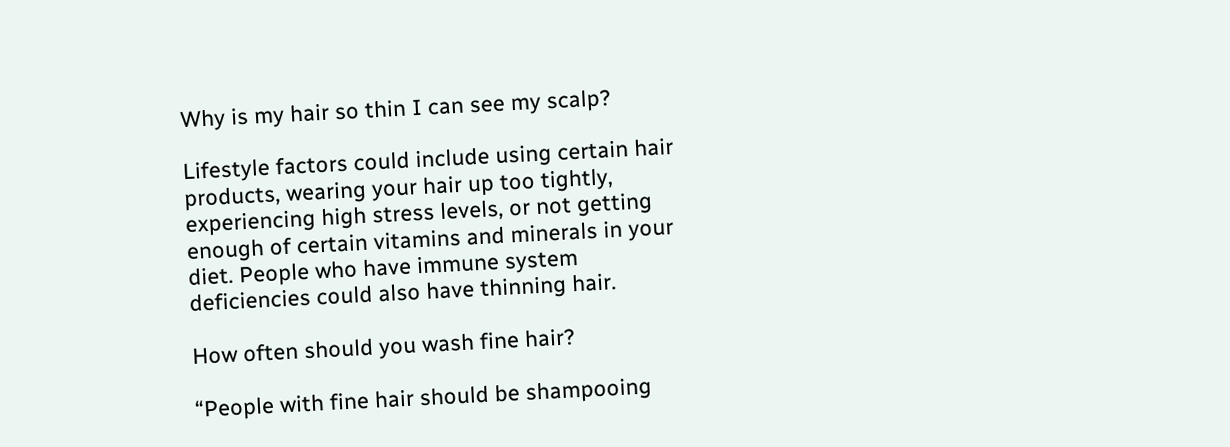Why is my hair so thin I can see my scalp?

Lifestyle factors could include using certain hair products, wearing your hair up too tightly, experiencing high stress levels, or not getting enough of certain vitamins and minerals in your diet. People who have immune system deficiencies could also have thinning hair.

How often should you wash fine hair?

“People with fine hair should be shampooing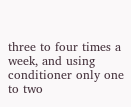three to four times a week, and using conditioner only one to two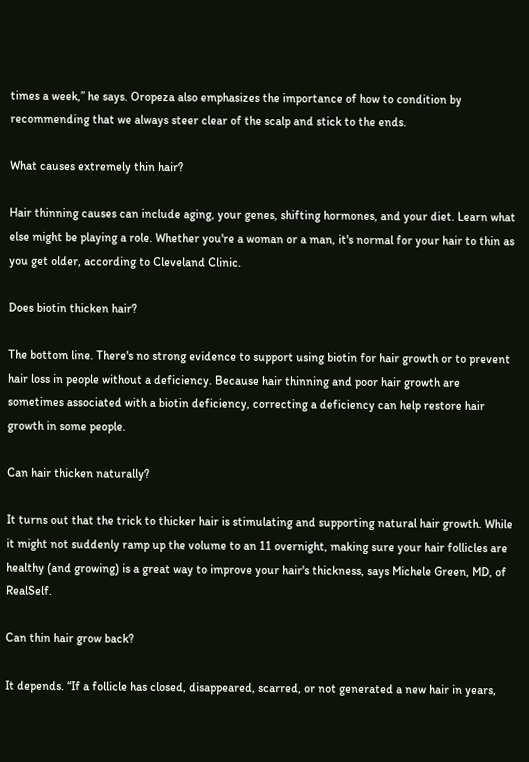times a week,” he says. Oropeza also emphasizes the importance of how to condition by recommending that we always steer clear of the scalp and stick to the ends.

What causes extremely thin hair?

Hair thinning causes can include aging, your genes, shifting hormones, and your diet. Learn what else might be playing a role. Whether you're a woman or a man, it's normal for your hair to thin as you get older, according to Cleveland Clinic.

Does biotin thicken hair?

The bottom line. There's no strong evidence to support using biotin for hair growth or to prevent hair loss in people without a deficiency. Because hair thinning and poor hair growth are sometimes associated with a biotin deficiency, correcting a deficiency can help restore hair growth in some people.

Can hair thicken naturally?

It turns out that the trick to thicker hair is stimulating and supporting natural hair growth. While it might not suddenly ramp up the volume to an 11 overnight, making sure your hair follicles are healthy (and growing) is a great way to improve your hair's thickness, says Michele Green, MD, of RealSelf.

Can thin hair grow back?

It depends. “If a follicle has closed, disappeared, scarred, or not generated a new hair in years,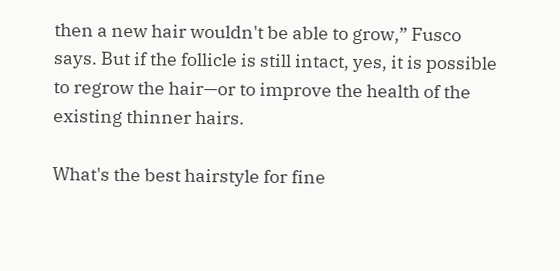then a new hair wouldn't be able to grow,” Fusco says. But if the follicle is still intact, yes, it is possible to regrow the hair—or to improve the health of the existing thinner hairs.

What's the best hairstyle for fine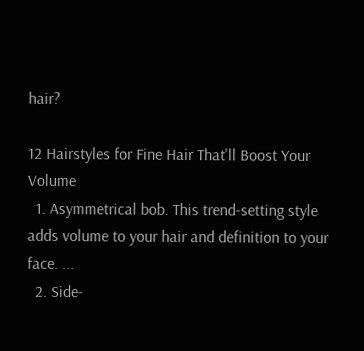hair?

12 Hairstyles for Fine Hair That'll Boost Your Volume
  1. Asymmetrical bob. This trend-setting style adds volume to your hair and definition to your face. ...
  2. Side-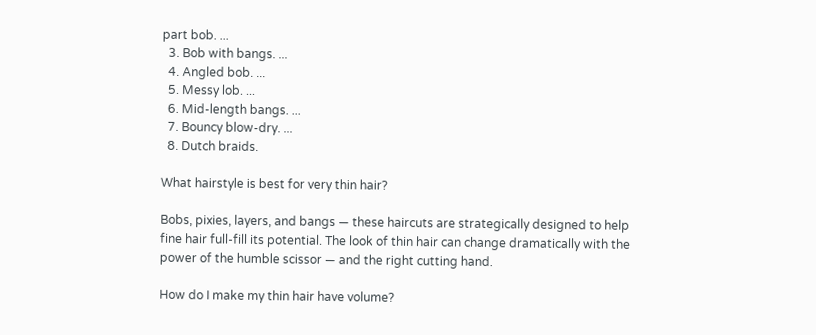part bob. ...
  3. Bob with bangs. ...
  4. Angled bob. ...
  5. Messy lob. ...
  6. Mid-length bangs. ...
  7. Bouncy blow-dry. ...
  8. Dutch braids.

What hairstyle is best for very thin hair?

Bobs, pixies, layers, and bangs — these haircuts are strategically designed to help fine hair full-fill its potential. The look of thin hair can change dramatically with the power of the humble scissor — and the right cutting hand.

How do I make my thin hair have volume?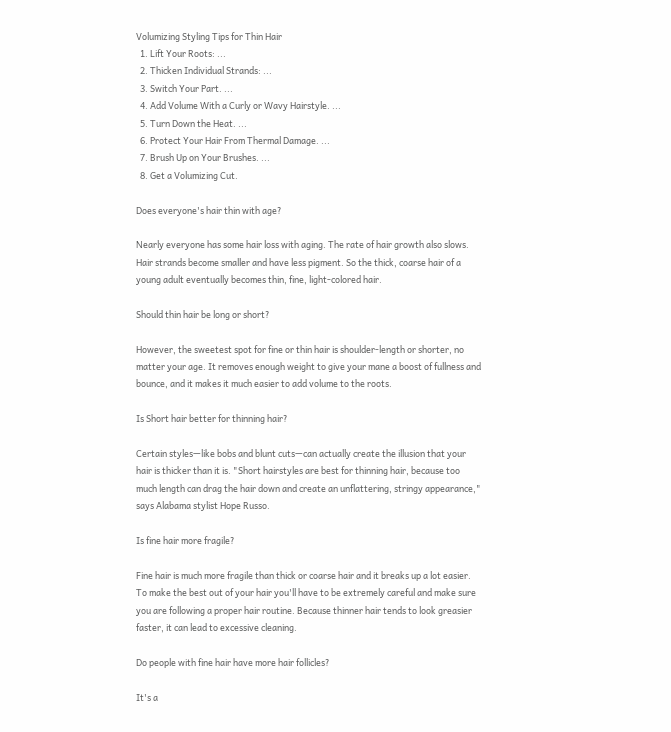Volumizing Styling Tips for Thin Hair
  1. Lift Your Roots: ...
  2. Thicken Individual Strands: ...
  3. Switch Your Part. ...
  4. Add Volume With a Curly or Wavy Hairstyle. ...
  5. Turn Down the Heat. ...
  6. Protect Your Hair From Thermal Damage. ...
  7. Brush Up on Your Brushes. ...
  8. Get a Volumizing Cut.

Does everyone's hair thin with age?

Nearly everyone has some hair loss with aging. The rate of hair growth also slows. Hair strands become smaller and have less pigment. So the thick, coarse hair of a young adult eventually becomes thin, fine, light-colored hair.

Should thin hair be long or short?

However, the sweetest spot for fine or thin hair is shoulder-length or shorter, no matter your age. It removes enough weight to give your mane a boost of fullness and bounce, and it makes it much easier to add volume to the roots.

Is Short hair better for thinning hair?

Certain styles—like bobs and blunt cuts—can actually create the illusion that your hair is thicker than it is. "Short hairstyles are best for thinning hair, because too much length can drag the hair down and create an unflattering, stringy appearance," says Alabama stylist Hope Russo.

Is fine hair more fragile?

Fine hair is much more fragile than thick or coarse hair and it breaks up a lot easier. To make the best out of your hair you'll have to be extremely careful and make sure you are following a proper hair routine. Because thinner hair tends to look greasier faster, it can lead to excessive cleaning.

Do people with fine hair have more hair follicles?

It's a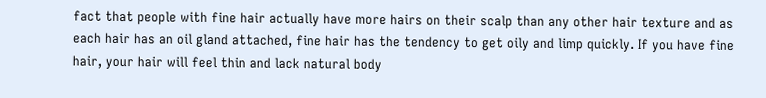fact that people with fine hair actually have more hairs on their scalp than any other hair texture and as each hair has an oil gland attached, fine hair has the tendency to get oily and limp quickly. If you have fine hair, your hair will feel thin and lack natural body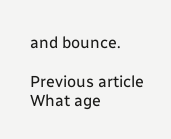and bounce.

Previous article
What age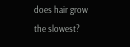does hair grow the slowest?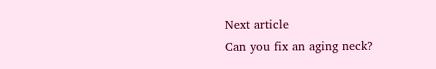Next article
Can you fix an aging neck?